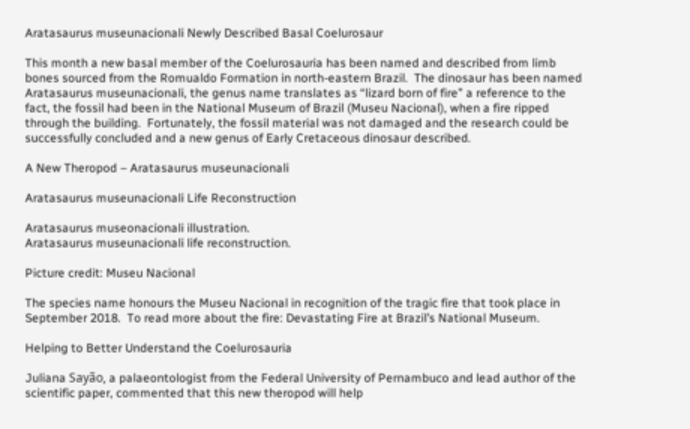Aratasaurus museunacionali Newly Described Basal Coelurosaur

This month a new basal member of the Coelurosauria has been named and described from limb bones sourced from the Romualdo Formation in north-eastern Brazil.  The dinosaur has been named Aratasaurus museunacionali, the genus name translates as “lizard born of fire” a reference to the fact, the fossil had been in the National Museum of Brazil (Museu Nacional), when a fire ripped through the building.  Fortunately, the fossil material was not damaged and the research could be successfully concluded and a new genus of Early Cretaceous dinosaur described.

A New Theropod – Aratasaurus museunacionali

Aratasaurus museunacionali Life Reconstruction

Aratasaurus museonacionali illustration.
Aratasaurus museunacionali life reconstruction.

Picture credit: Museu Nacional

The species name honours the Museu Nacional in recognition of the tragic fire that took place in September 2018.  To read more about the fire: Devastating Fire at Brazil’s National Museum.

Helping to Better Understand the Coelurosauria

Juliana Sayão, a palaeontologist from the Federal University of Pernambuco and lead author of the scientific paper, commented that this new theropod will help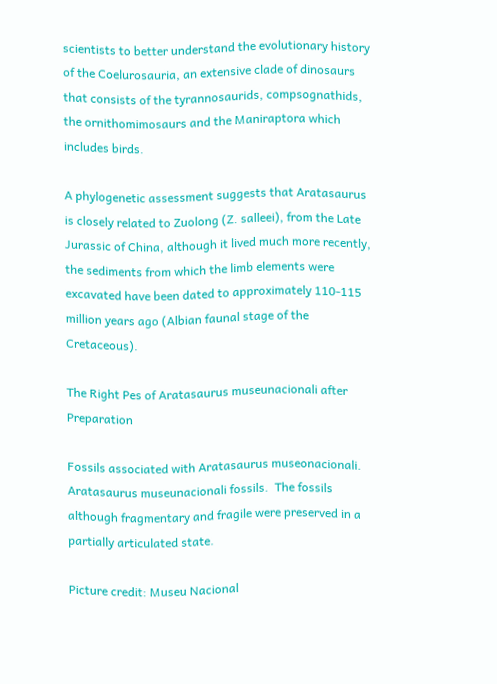scientists to better understand the evolutionary history of the Coelurosauria, an extensive clade of dinosaurs that consists of the tyrannosaurids, compsognathids, the ornithomimosaurs and the Maniraptora which includes birds.

A phylogenetic assessment suggests that Aratasaurus is closely related to Zuolong (Z. salleei), from the Late Jurassic of China, although it lived much more recently, the sediments from which the limb elements were excavated have been dated to approximately 110-115 million years ago (Albian faunal stage of the Cretaceous).

The Right Pes of Aratasaurus museunacionali after Preparation

Fossils associated with Aratasaurus museonacionali.
Aratasaurus museunacionali fossils.  The fossils although fragmentary and fragile were preserved in a partially articulated state.

Picture credit: Museu Nacional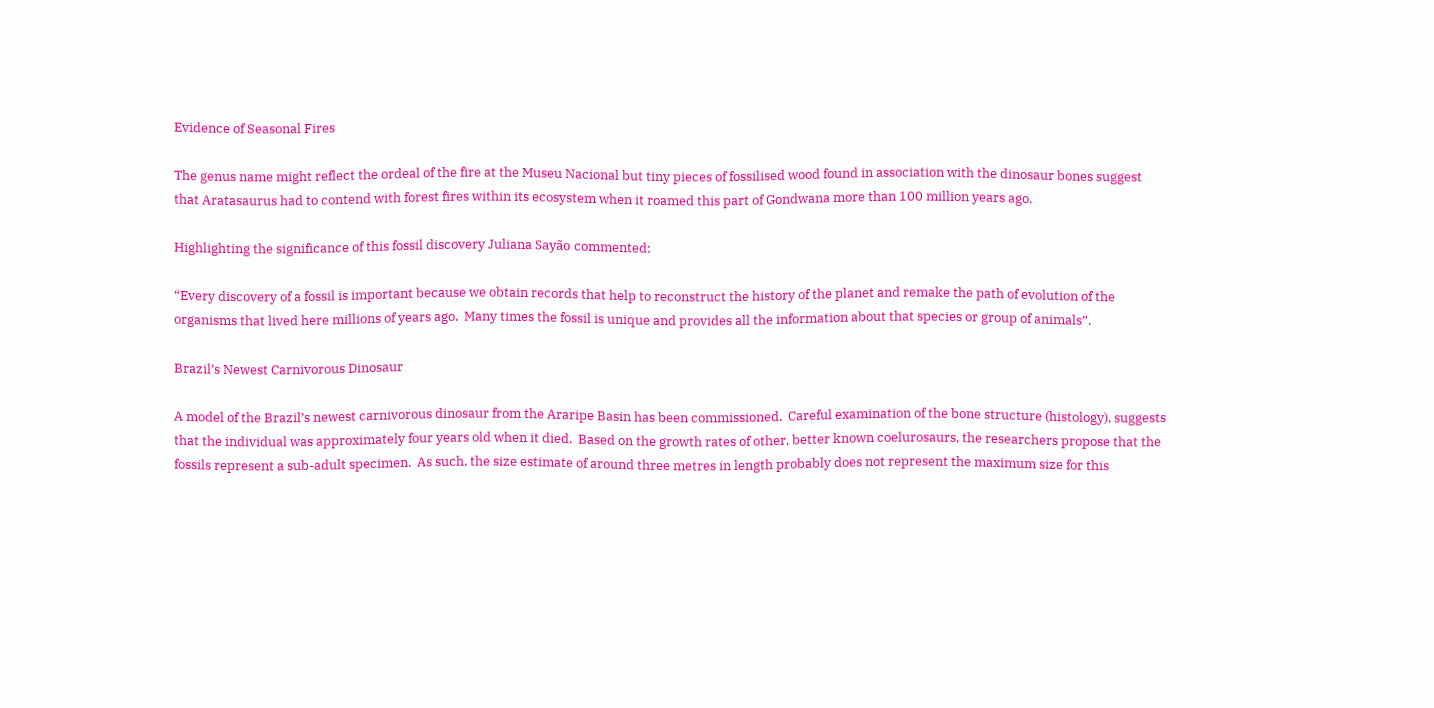Evidence of Seasonal Fires

The genus name might reflect the ordeal of the fire at the Museu Nacional but tiny pieces of fossilised wood found in association with the dinosaur bones suggest that Aratasaurus had to contend with forest fires within its ecosystem when it roamed this part of Gondwana more than 100 million years ago.

Highlighting the significance of this fossil discovery Juliana Sayão commented:

“Every discovery of a fossil is important because we obtain records that help to reconstruct the history of the planet and remake the path of evolution of the organisms that lived here millions of years ago.  Many times the fossil is unique and provides all the information about that species or group of animals”.

Brazil’s Newest Carnivorous Dinosaur

A model of the Brazil’s newest carnivorous dinosaur from the Araripe Basin has been commissioned.  Careful examination of the bone structure (histology), suggests that the individual was approximately four years old when it died.  Based on the growth rates of other, better known coelurosaurs, the researchers propose that the fossils represent a sub-adult specimen.  As such, the size estimate of around three metres in length probably does not represent the maximum size for this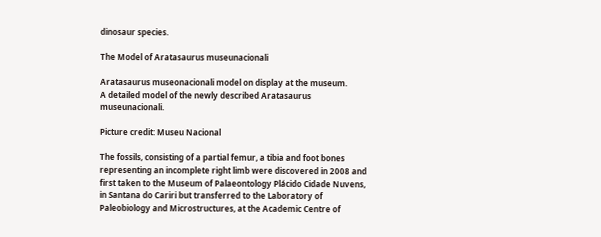dinosaur species.

The Model of Aratasaurus museunacionali

Aratasaurus museonacionali model on display at the museum.
A detailed model of the newly described Aratasaurus museunacionali.

Picture credit: Museu Nacional

The fossils, consisting of a partial femur, a tibia and foot bones representing an incomplete right limb were discovered in 2008 and first taken to the Museum of Palaeontology Plácido Cidade Nuvens, in Santana do Cariri but transferred to the Laboratory of Paleobiology and Microstructures, at the Academic Centre of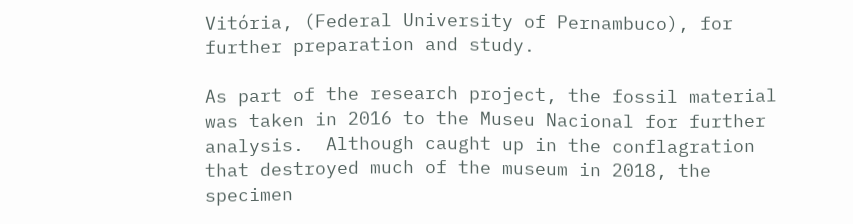Vitória, (Federal University of Pernambuco), for further preparation and study.

As part of the research project, the fossil material was taken in 2016 to the Museu Nacional for further analysis.  Although caught up in the conflagration that destroyed much of the museum in 2018, the specimen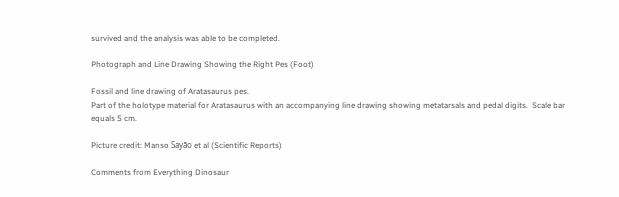survived and the analysis was able to be completed.

Photograph and Line Drawing Showing the Right Pes (Foot)

Fossil and line drawing of Aratasaurus pes.
Part of the holotype material for Aratasaurus with an accompanying line drawing showing metatarsals and pedal digits.  Scale bar equals 5 cm.

Picture credit: Manso Sayão et al (Scientific Reports)

Comments from Everything Dinosaur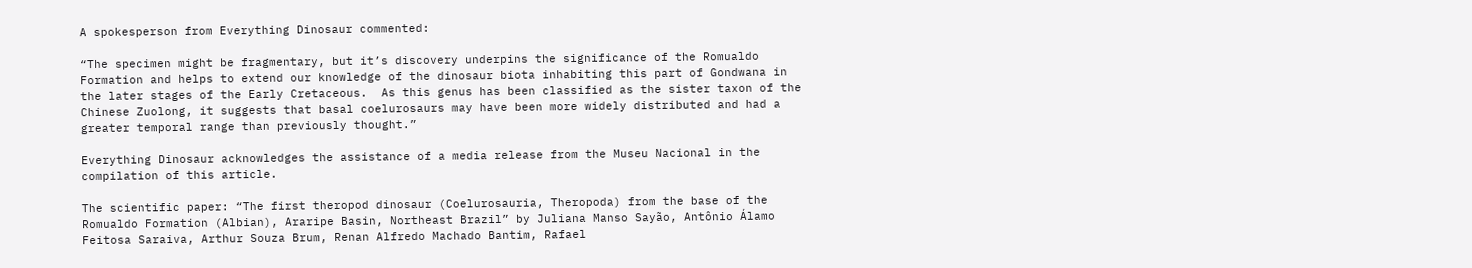A spokesperson from Everything Dinosaur commented:

“The specimen might be fragmentary, but it’s discovery underpins the significance of the Romualdo Formation and helps to extend our knowledge of the dinosaur biota inhabiting this part of Gondwana in the later stages of the Early Cretaceous.  As this genus has been classified as the sister taxon of the Chinese Zuolong, it suggests that basal coelurosaurs may have been more widely distributed and had a greater temporal range than previously thought.”

Everything Dinosaur acknowledges the assistance of a media release from the Museu Nacional in the compilation of this article.

The scientific paper: “The first theropod dinosaur (Coelurosauria, Theropoda) from the base of the Romualdo Formation (Albian), Araripe Basin, Northeast Brazil” by Juliana Manso Sayão, Antônio Álamo Feitosa Saraiva, Arthur Souza Brum, Renan Alfredo Machado Bantim, Rafael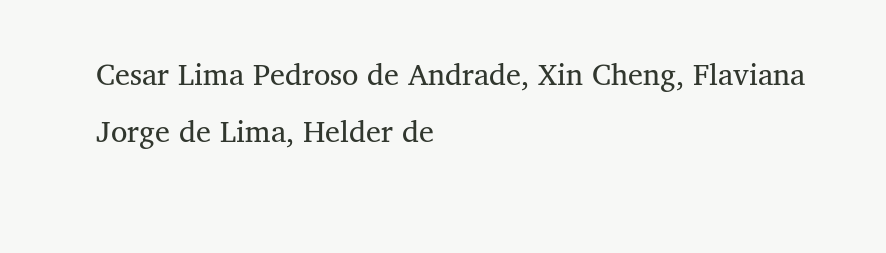Cesar Lima Pedroso de Andrade, Xin Cheng, Flaviana Jorge de Lima, Helder de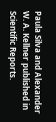Paula Silva and Alexander W. A. Kellner published in Scientific Reports.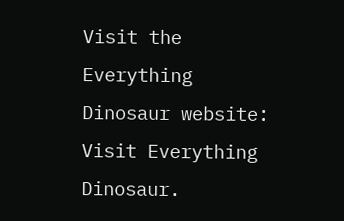Visit the Everything Dinosaur website: Visit Everything Dinosaur.